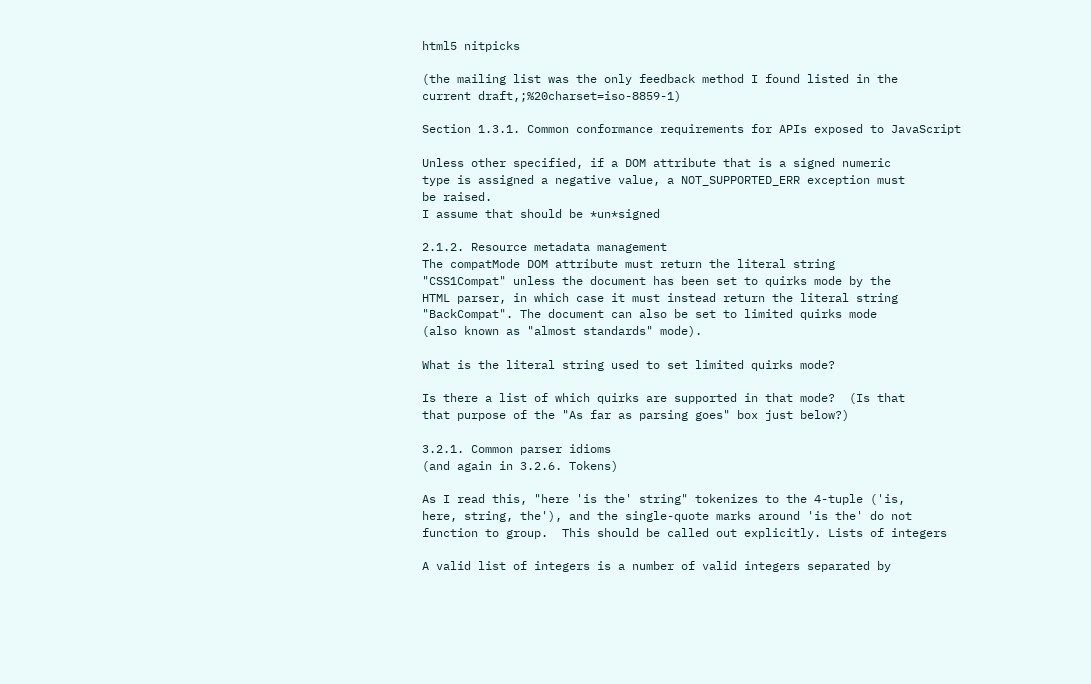html5 nitpicks

(the mailing list was the only feedback method I found listed in the
current draft,;%20charset=iso-8859-1)

Section 1.3.1. Common conformance requirements for APIs exposed to JavaScript

Unless other specified, if a DOM attribute that is a signed numeric
type is assigned a negative value, a NOT_SUPPORTED_ERR exception must
be raised.
I assume that should be *un*signed

2.1.2. Resource metadata management
The compatMode DOM attribute must return the literal string
"CSS1Compat" unless the document has been set to quirks mode by the
HTML parser, in which case it must instead return the literal string
"BackCompat". The document can also be set to limited quirks mode
(also known as "almost standards" mode).

What is the literal string used to set limited quirks mode?

Is there a list of which quirks are supported in that mode?  (Is that
that purpose of the "As far as parsing goes" box just below?)

3.2.1. Common parser idioms
(and again in 3.2.6. Tokens)

As I read this, "here 'is the' string" tokenizes to the 4-tuple ('is,
here, string, the'), and the single-quote marks around 'is the' do not
function to group.  This should be called out explicitly. Lists of integers

A valid list of integers is a number of valid integers separated by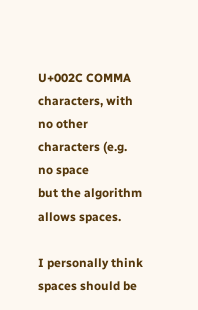U+002C COMMA characters, with no other characters (e.g. no space
but the algorithm allows spaces.

I personally think spaces should be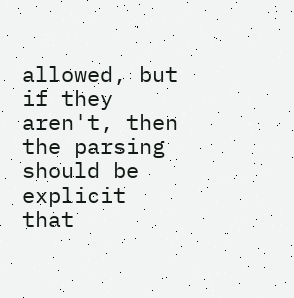allowed, but if they aren't, then
the parsing should be explicit that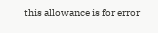this allowance is for error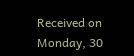Received on Monday, 30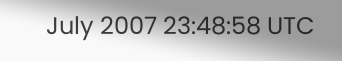July 2007 23:48:58 UTC